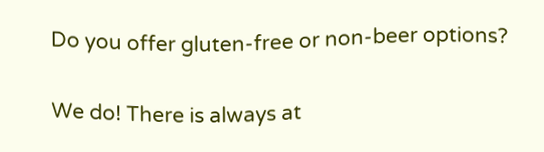Do you offer gluten-free or non-beer options?

We do! There is always at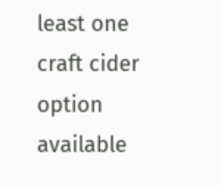least one craft cider option available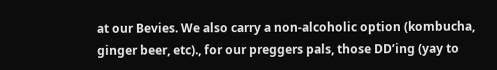at our Bevies. We also carry a non-alcoholic option (kombucha, ginger beer, etc)., for our preggers pals, those DD’ing (yay to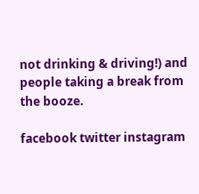not drinking & driving!) and people taking a break from the booze.

facebook twitter instagram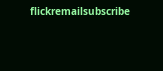flickremailsubscribe